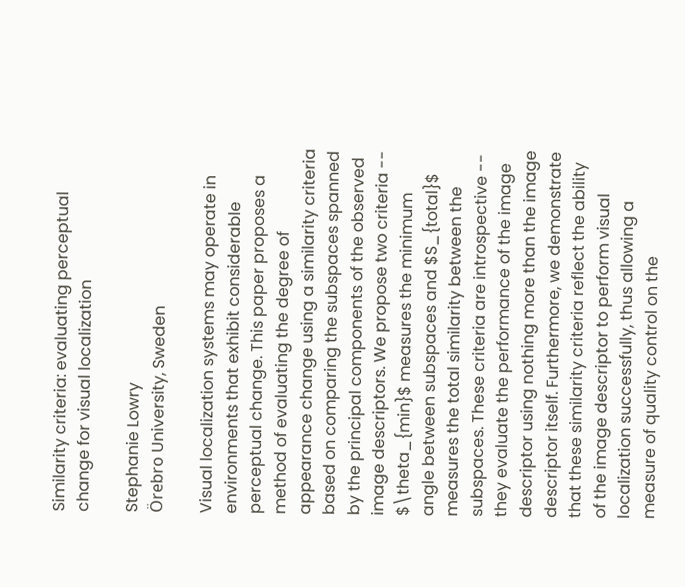Similarity criteria: evaluating perceptual change for visual localization

Stephanie Lowry
Örebro University, Sweden

Visual localization systems may operate in environments that exhibit considerable perceptual change. This paper proposes a method of evaluating the degree of appearance change using a similarity criteria based on comparing the subspaces spanned by the principal components of the observed image descriptors. We propose two criteria -- $\theta_{min}$ measures the minimum angle between subspaces and $S_{total}$ measures the total similarity between the subspaces. These criteria are introspective -- they evaluate the performance of the image descriptor using nothing more than the image descriptor itself. Furthermore, we demonstrate that these similarity criteria reflect the ability of the image descriptor to perform visual localization successfully, thus allowing a measure of quality control on the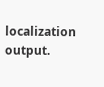localization output.